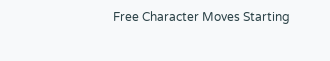Free Character Moves Starting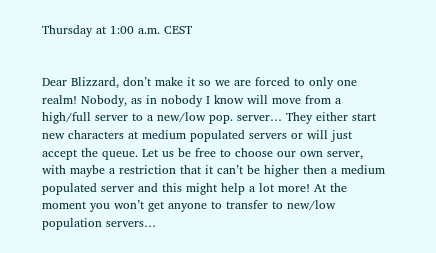Thursday at 1:00 a.m. CEST


Dear Blizzard, don’t make it so we are forced to only one realm! Nobody, as in nobody I know will move from a high/full server to a new/low pop. server… They either start new characters at medium populated servers or will just accept the queue. Let us be free to choose our own server, with maybe a restriction that it can’t be higher then a medium populated server and this might help a lot more! At the moment you won’t get anyone to transfer to new/low population servers…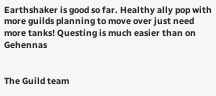Earthshaker is good so far. Healthy ally pop with more guilds planning to move over just need more tanks! Questing is much easier than on Gehennas


The Guild team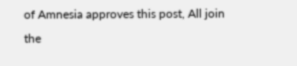of Amnesia approves this post, All join the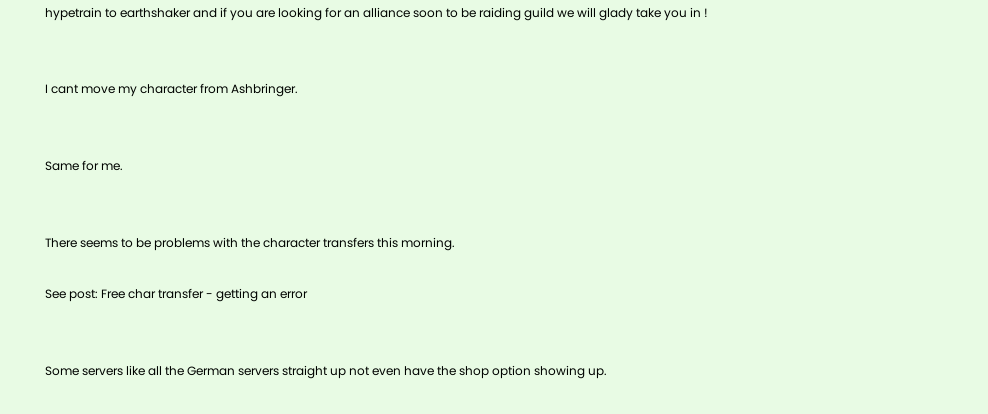hypetrain to earthshaker and if you are looking for an alliance soon to be raiding guild we will glady take you in !


I cant move my character from Ashbringer.


Same for me.


There seems to be problems with the character transfers this morning.

See post: Free char transfer - getting an error


Some servers like all the German servers straight up not even have the shop option showing up.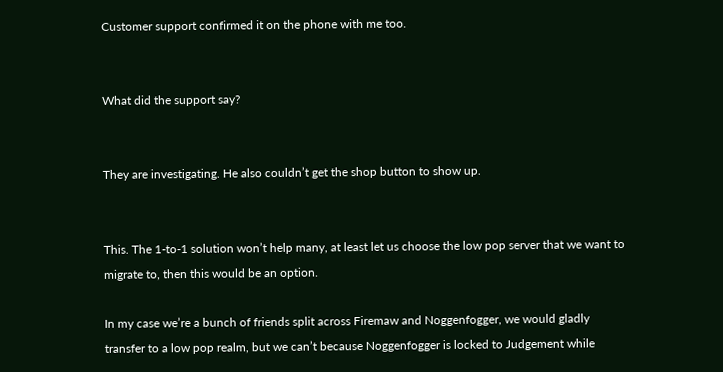Customer support confirmed it on the phone with me too.


What did the support say?


They are investigating. He also couldn’t get the shop button to show up.


This. The 1-to-1 solution won’t help many, at least let us choose the low pop server that we want to migrate to, then this would be an option.

In my case we’re a bunch of friends split across Firemaw and Noggenfogger, we would gladly transfer to a low pop realm, but we can’t because Noggenfogger is locked to Judgement while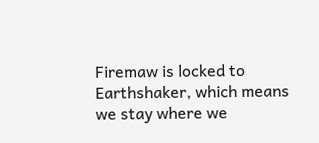Firemaw is locked to Earthshaker, which means we stay where we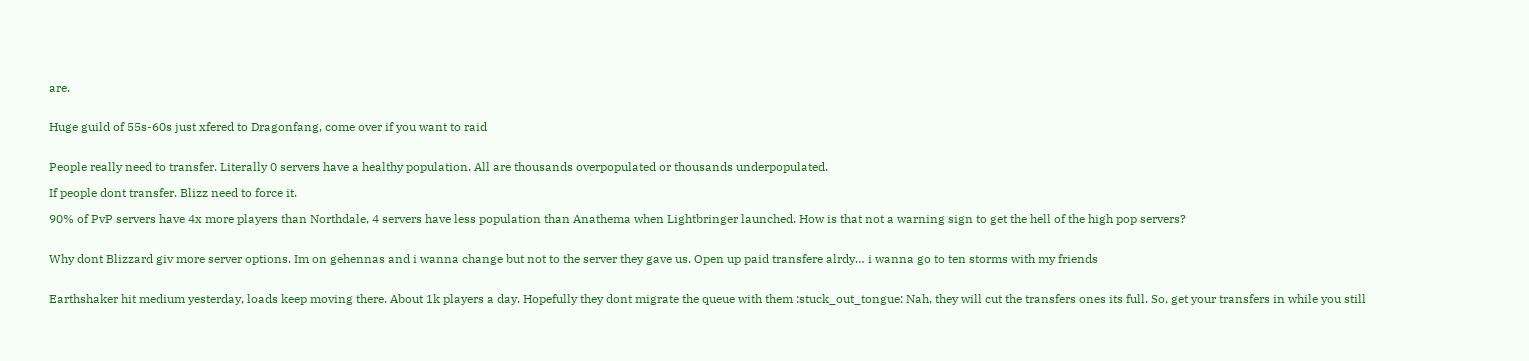are.


Huge guild of 55s-60s just xfered to Dragonfang, come over if you want to raid


People really need to transfer. Literally 0 servers have a healthy population. All are thousands overpopulated or thousands underpopulated.

If people dont transfer. Blizz need to force it.

90% of PvP servers have 4x more players than Northdale, 4 servers have less population than Anathema when Lightbringer launched. How is that not a warning sign to get the hell of the high pop servers?


Why dont Blizzard giv more server options. Im on gehennas and i wanna change but not to the server they gave us. Open up paid transfere alrdy… i wanna go to ten storms with my friends


Earthshaker hit medium yesterday, loads keep moving there. About 1k players a day. Hopefully they dont migrate the queue with them :stuck_out_tongue: Nah, they will cut the transfers ones its full. So, get your transfers in while you still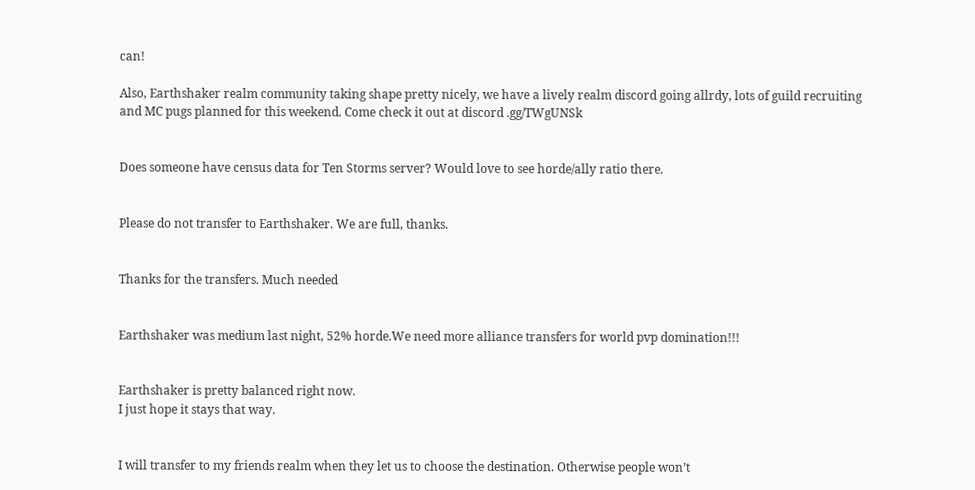can!

Also, Earthshaker realm community taking shape pretty nicely, we have a lively realm discord going allrdy, lots of guild recruiting and MC pugs planned for this weekend. Come check it out at discord .gg/TWgUNSk


Does someone have census data for Ten Storms server? Would love to see horde/ally ratio there.


Please do not transfer to Earthshaker. We are full, thanks.


Thanks for the transfers. Much needed


Earthshaker was medium last night, 52% horde.We need more alliance transfers for world pvp domination!!!


Earthshaker is pretty balanced right now.
I just hope it stays that way.


I will transfer to my friends realm when they let us to choose the destination. Otherwise people won’t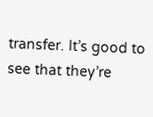transfer. It’s good to see that they’re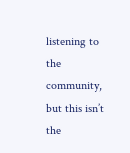listening to the community, but this isn’t the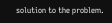solution to the problem.